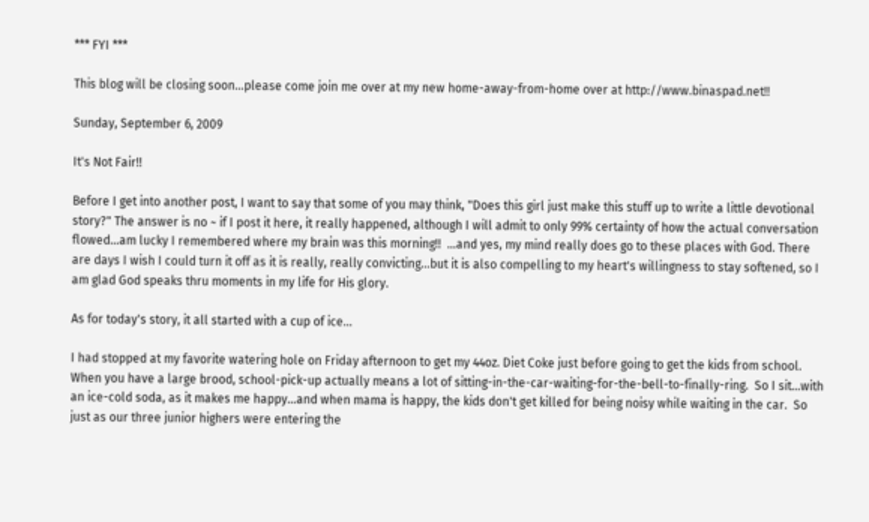*** FYI ***

This blog will be closing soon...please come join me over at my new home-away-from-home over at http://www.binaspad.net!!

Sunday, September 6, 2009

It's Not Fair!!

Before I get into another post, I want to say that some of you may think, "Does this girl just make this stuff up to write a little devotional story?" The answer is no ~ if I post it here, it really happened, although I will admit to only 99% certainty of how the actual conversation flowed...am lucky I remembered where my brain was this morning!!  ...and yes, my mind really does go to these places with God. There are days I wish I could turn it off as it is really, really convicting...but it is also compelling to my heart's willingness to stay softened, so I am glad God speaks thru moments in my life for His glory.

As for today's story, it all started with a cup of ice...

I had stopped at my favorite watering hole on Friday afternoon to get my 44oz. Diet Coke just before going to get the kids from school.  When you have a large brood, school-pick-up actually means a lot of sitting-in-the-car-waiting-for-the-bell-to-finally-ring.  So I sit...with an ice-cold soda, as it makes me happy...and when mama is happy, the kids don't get killed for being noisy while waiting in the car.  So just as our three junior highers were entering the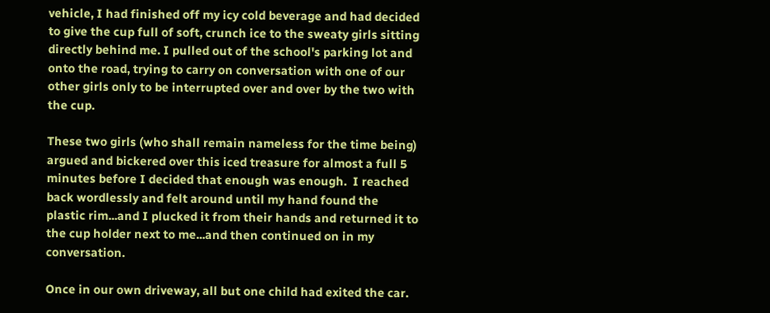vehicle, I had finished off my icy cold beverage and had decided to give the cup full of soft, crunch ice to the sweaty girls sitting directly behind me. I pulled out of the school's parking lot and onto the road, trying to carry on conversation with one of our other girls only to be interrupted over and over by the two with the cup.

These two girls (who shall remain nameless for the time being) argued and bickered over this iced treasure for almost a full 5 minutes before I decided that enough was enough.  I reached back wordlessly and felt around until my hand found the plastic rim...and I plucked it from their hands and returned it to the cup holder next to me...and then continued on in my conversation.

Once in our own driveway, all but one child had exited the car.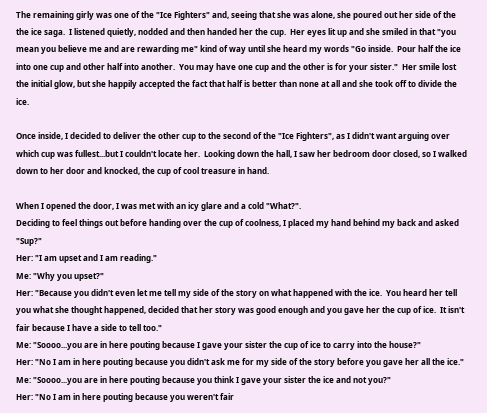The remaining girly was one of the "Ice Fighters" and, seeing that she was alone, she poured out her side of the the ice saga.  I listened quietly, nodded and then handed her the cup.  Her eyes lit up and she smiled in that "you mean you believe me and are rewarding me" kind of way until she heard my words "Go inside.  Pour half the ice into one cup and other half into another.  You may have one cup and the other is for your sister."  Her smile lost the initial glow, but she happily accepted the fact that half is better than none at all and she took off to divide the ice.

Once inside, I decided to deliver the other cup to the second of the "Ice Fighters", as I didn't want arguing over which cup was fullest...but I couldn't locate her.  Looking down the hall, I saw her bedroom door closed, so I walked down to her door and knocked, the cup of cool treasure in hand.

When I opened the door, I was met with an icy glare and a cold "What?".
Deciding to feel things out before handing over the cup of coolness, I placed my hand behind my back and asked "Sup?"
Her: "I am upset and I am reading."
Me: "Why you upset?"
Her: "Because you didn't even let me tell my side of the story on what happened with the ice.  You heard her tell you what she thought happened, decided that her story was good enough and you gave her the cup of ice.  It isn't fair because I have a side to tell too."
Me: "Soooo...you are in here pouting because I gave your sister the cup of ice to carry into the house?"
Her: "No I am in here pouting because you didn't ask me for my side of the story before you gave her all the ice."
Me: "Soooo...you are in here pouting because you think I gave your sister the ice and not you?"
Her: "No I am in here pouting because you weren't fair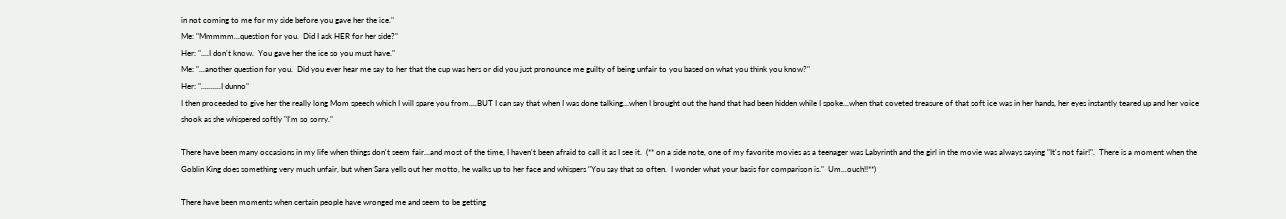in not coming to me for my side before you gave her the ice."
Me: "Mmmmm...question for you.  Did I ask HER for her side?"
Her: "....I don't know.  You gave her the ice so you must have."
Me: "...another question for you.  Did you ever hear me say to her that the cup was hers or did you just pronounce me guilty of being unfair to you based on what you think you know?"
Her: "..........I dunno"
I then proceeded to give her the really long Mom speech which I will spare you from....BUT I can say that when I was done talking...when I brought out the hand that had been hidden while I spoke...when that coveted treasure of that soft ice was in her hands, her eyes instantly teared up and her voice shook as she whispered softly "I'm so sorry."

There have been many occasions in my life when things don't seem fair...and most of the time, I haven't been afraid to call it as I see it.  (** on a side note, one of my favorite movies as a teenager was Labyrinth and the girl in the movie was always saying "It's not fair!".  There is a moment when the Goblin King does something very much unfair, but when Sara yells out her motto, he walks up to her face and whispers "You say that so often.  I wonder what your basis for comparison is."  Um...ouch!!**)

There have been moments when certain people have wronged me and seem to be getting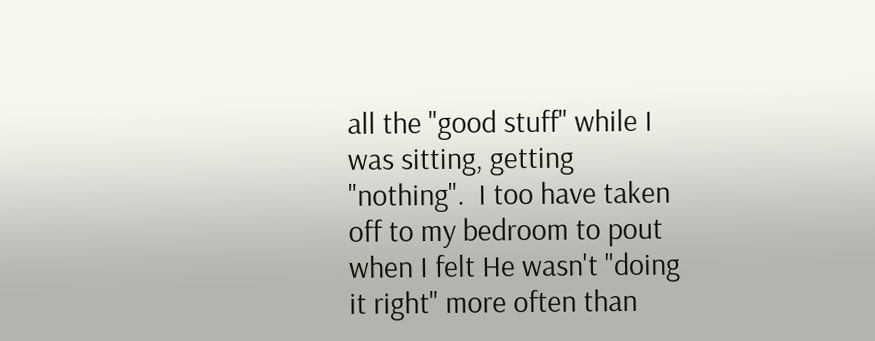all the "good stuff" while I was sitting, getting "nothing".  I too have taken off to my bedroom to pout when I felt He wasn't "doing it right" more often than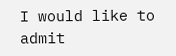I would like to admit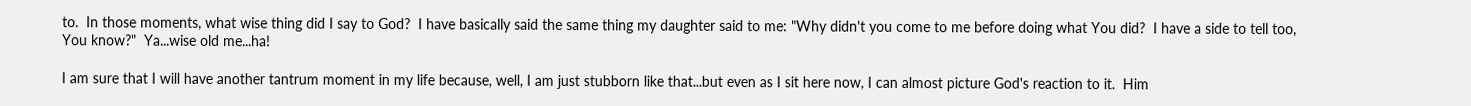to.  In those moments, what wise thing did I say to God?  I have basically said the same thing my daughter said to me: "Why didn't you come to me before doing what You did?  I have a side to tell too, You know?"  Ya...wise old me...ha!

I am sure that I will have another tantrum moment in my life because, well, I am just stubborn like that...but even as I sit here now, I can almost picture God's reaction to it.  Him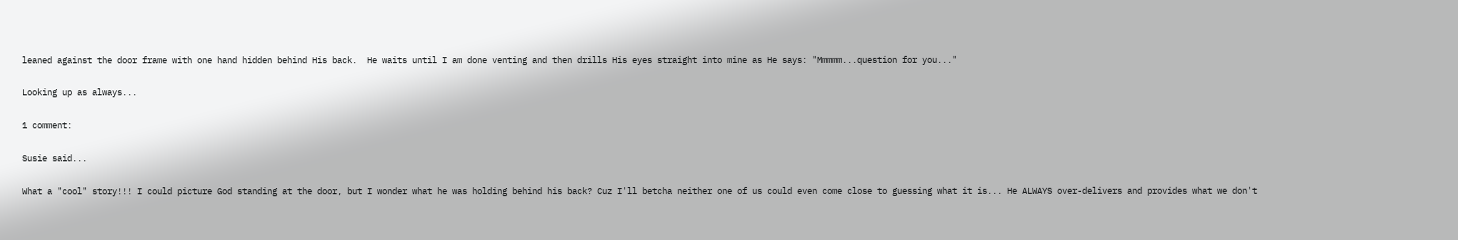leaned against the door frame with one hand hidden behind His back.  He waits until I am done venting and then drills His eyes straight into mine as He says: "Mmmmm...question for you..."

Looking up as always...

1 comment:

Susie said...

What a "cool" story!!! I could picture God standing at the door, but I wonder what he was holding behind his back? Cuz I'll betcha neither one of us could even come close to guessing what it is... He ALWAYS over-delivers and provides what we don't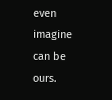even imagine can be ours.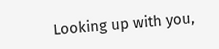Looking up with you,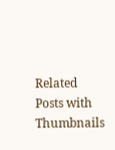Related Posts with Thumbnails